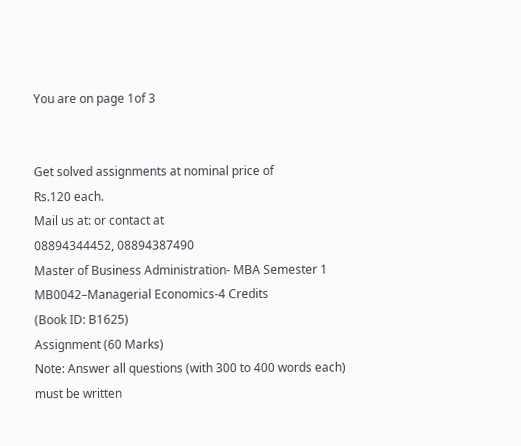You are on page 1of 3


Get solved assignments at nominal price of
Rs.120 each.
Mail us at: or contact at
08894344452, 08894387490
Master of Business Administration- MBA Semester 1
MB0042–Managerial Economics-4 Credits
(Book ID: B1625)
Assignment (60 Marks)
Note: Answer all questions (with 300 to 400 words each) must be written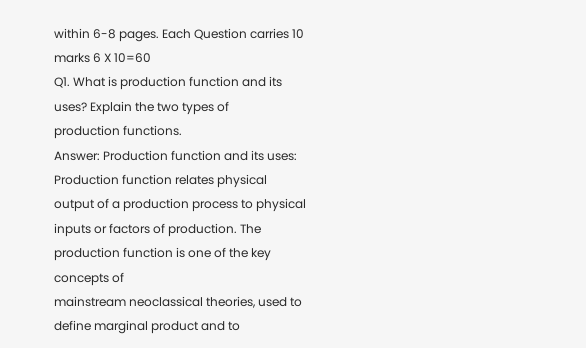within 6-8 pages. Each Question carries 10 marks 6 X 10=60
Q1. What is production function and its uses? Explain the two types of
production functions.
Answer: Production function and its uses:
Production function relates physical output of a production process to physical
inputs or factors of production. The production function is one of the key concepts of
mainstream neoclassical theories, used to define marginal product and to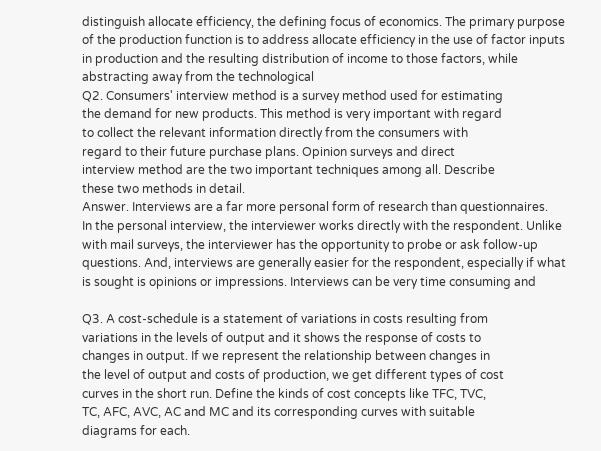distinguish allocate efficiency, the defining focus of economics. The primary purpose
of the production function is to address allocate efficiency in the use of factor inputs
in production and the resulting distribution of income to those factors, while
abstracting away from the technological
Q2. Consumers' interview method is a survey method used for estimating
the demand for new products. This method is very important with regard
to collect the relevant information directly from the consumers with
regard to their future purchase plans. Opinion surveys and direct
interview method are the two important techniques among all. Describe
these two methods in detail.
Answer. Interviews are a far more personal form of research than questionnaires.
In the personal interview, the interviewer works directly with the respondent. Unlike
with mail surveys, the interviewer has the opportunity to probe or ask follow-up
questions. And, interviews are generally easier for the respondent, especially if what
is sought is opinions or impressions. Interviews can be very time consuming and

Q3. A cost-schedule is a statement of variations in costs resulting from
variations in the levels of output and it shows the response of costs to
changes in output. If we represent the relationship between changes in
the level of output and costs of production, we get different types of cost
curves in the short run. Define the kinds of cost concepts like TFC, TVC,
TC, AFC, AVC, AC and MC and its corresponding curves with suitable
diagrams for each.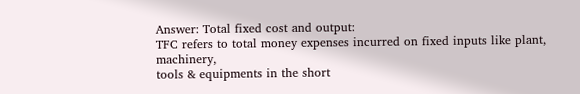Answer: Total fixed cost and output:
TFC refers to total money expenses incurred on fixed inputs like plant, machinery,
tools & equipments in the short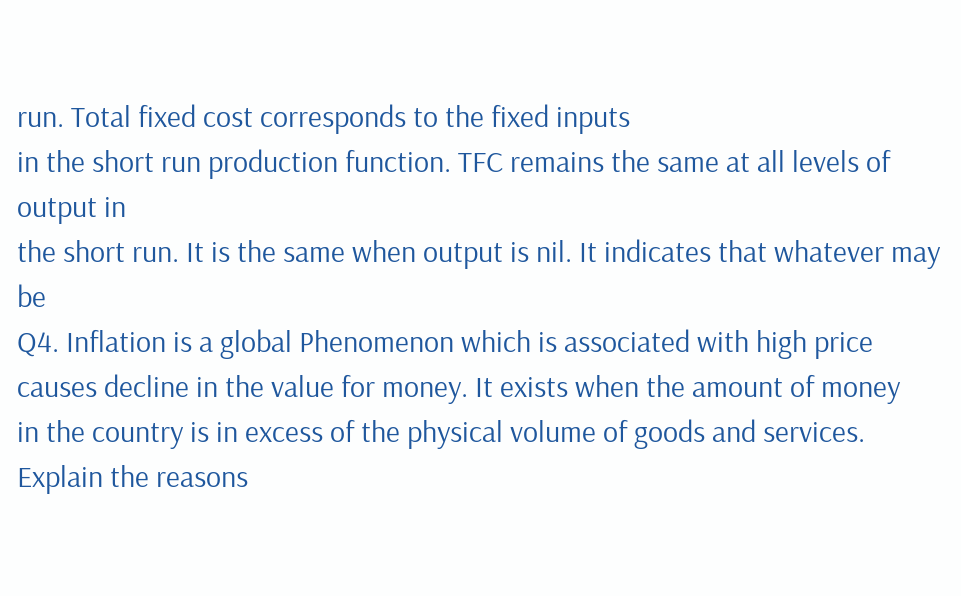run. Total fixed cost corresponds to the fixed inputs
in the short run production function. TFC remains the same at all levels of output in
the short run. It is the same when output is nil. It indicates that whatever may be
Q4. Inflation is a global Phenomenon which is associated with high price
causes decline in the value for money. It exists when the amount of money
in the country is in excess of the physical volume of goods and services.
Explain the reasons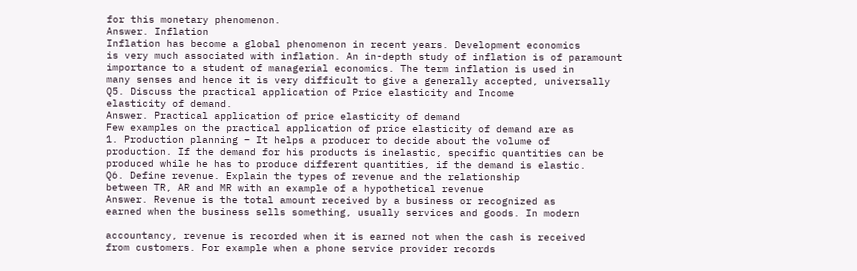for this monetary phenomenon.
Answer. Inflation
Inflation has become a global phenomenon in recent years. Development economics
is very much associated with inflation. An in-depth study of inflation is of paramount
importance to a student of managerial economics. The term inflation is used in
many senses and hence it is very difficult to give a generally accepted, universally
Q5. Discuss the practical application of Price elasticity and Income
elasticity of demand.
Answer. Practical application of price elasticity of demand
Few examples on the practical application of price elasticity of demand are as
1. Production planning – It helps a producer to decide about the volume of
production. If the demand for his products is inelastic, specific quantities can be
produced while he has to produce different quantities, if the demand is elastic.
Q6. Define revenue. Explain the types of revenue and the relationship
between TR, AR and MR with an example of a hypothetical revenue
Answer. Revenue is the total amount received by a business or recognized as
earned when the business sells something, usually services and goods. In modern

accountancy, revenue is recorded when it is earned not when the cash is received
from customers. For example when a phone service provider records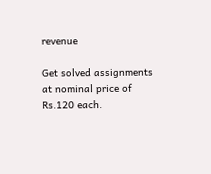revenue

Get solved assignments at nominal price of
Rs.120 each.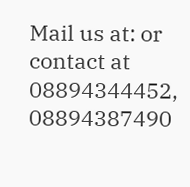Mail us at: or contact at
08894344452, 08894387490